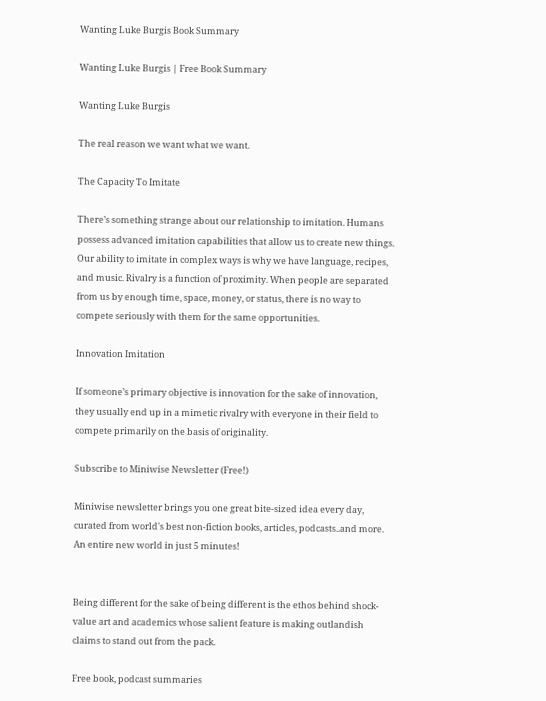Wanting Luke Burgis Book Summary

Wanting Luke Burgis | Free Book Summary

Wanting Luke Burgis

The real reason we want what we want.

The Capacity To Imitate

There’s something strange about our relationship to imitation. Humans possess advanced imitation capabilities that allow us to create new things. Our ability to imitate in complex ways is why we have language, recipes, and music. Rivalry is a function of proximity. When people are separated from us by enough time, space, money, or status, there is no way to compete seriously with them for the same opportunities.

Innovation Imitation

If someone’s primary objective is innovation for the sake of innovation, they usually end up in a mimetic rivalry with everyone in their field to compete primarily on the basis of originality.

Subscribe to Miniwise Newsletter (Free!)

Miniwise newsletter brings you one great bite-sized idea every day, curated from world's best non-fiction books, articles, podcasts..and more. An entire new world in just 5 minutes!


Being different for the sake of being different is the ethos behind shock-value art and academics whose salient feature is making outlandish claims to stand out from the pack.

Free book, podcast summaries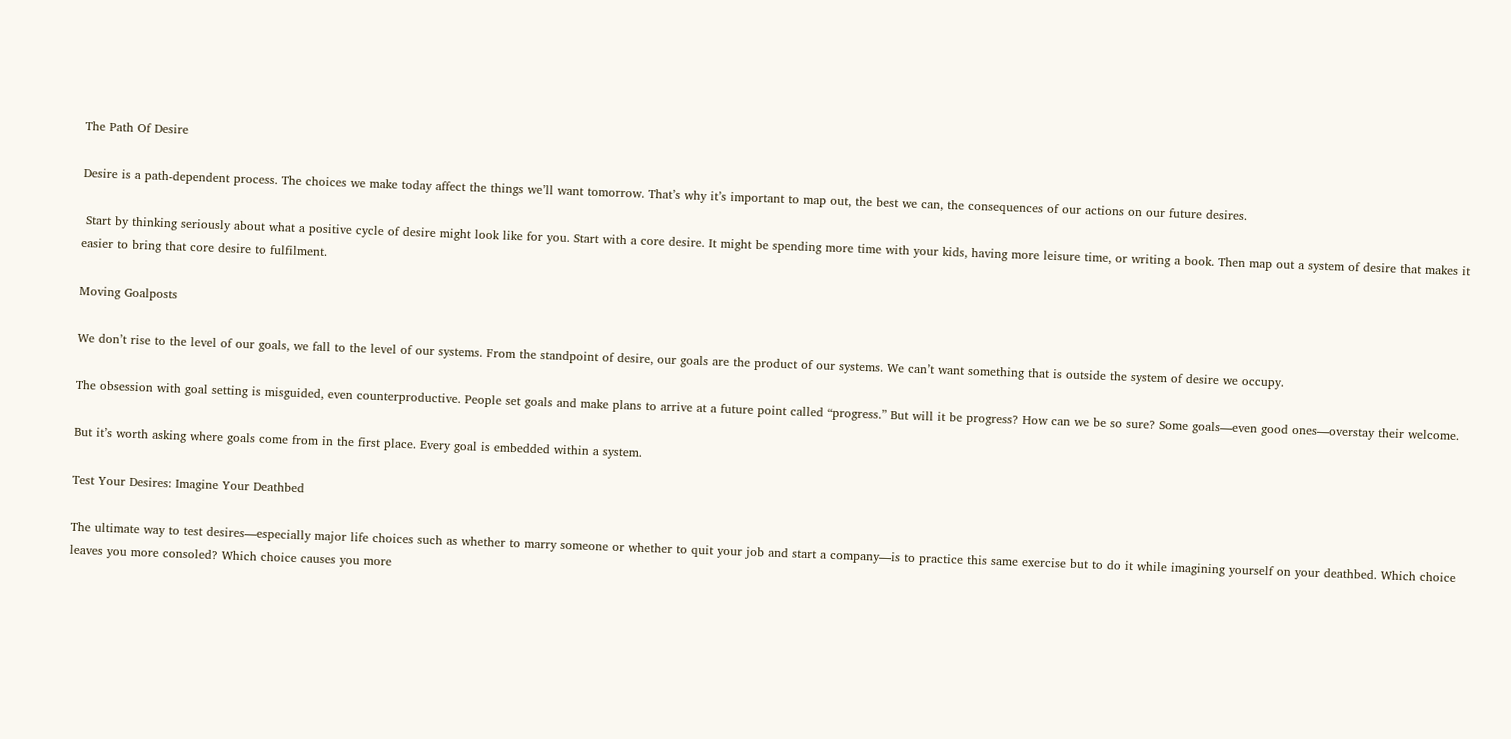The Path Of Desire

Desire is a path-dependent process. The choices we make today affect the things we’ll want tomorrow. That’s why it’s important to map out, the best we can, the consequences of our actions on our future desires.

 Start by thinking seriously about what a positive cycle of desire might look like for you. Start with a core desire. It might be spending more time with your kids, having more leisure time, or writing a book. Then map out a system of desire that makes it easier to bring that core desire to fulfilment.

Moving Goalposts

We don’t rise to the level of our goals, we fall to the level of our systems. From the standpoint of desire, our goals are the product of our systems. We can’t want something that is outside the system of desire we occupy.

The obsession with goal setting is misguided, even counterproductive. People set goals and make plans to arrive at a future point called “progress.” But will it be progress? How can we be so sure? Some goals—even good ones—overstay their welcome.

But it’s worth asking where goals come from in the first place. Every goal is embedded within a system.

Test Your Desires: Imagine Your Deathbed

The ultimate way to test desires—especially major life choices such as whether to marry someone or whether to quit your job and start a company—is to practice this same exercise but to do it while imagining yourself on your deathbed. Which choice leaves you more consoled? Which choice causes you more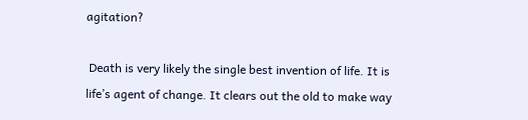agitation?

 Death is very likely the single best invention of life. It is life’s agent of change. It clears out the old to make way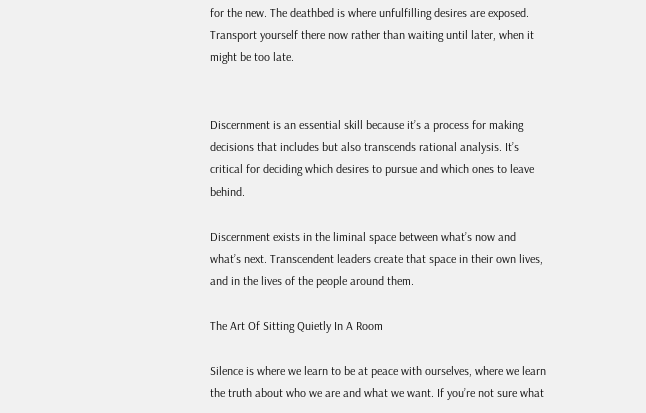for the new. The deathbed is where unfulfilling desires are exposed. Transport yourself there now rather than waiting until later, when it might be too late.


Discernment is an essential skill because it’s a process for making decisions that includes but also transcends rational analysis. It’s critical for deciding which desires to pursue and which ones to leave behind.

Discernment exists in the liminal space between what’s now and what’s next. Transcendent leaders create that space in their own lives, and in the lives of the people around them.

The Art Of Sitting Quietly In A Room

Silence is where we learn to be at peace with ourselves, where we learn the truth about who we are and what we want. If you’re not sure what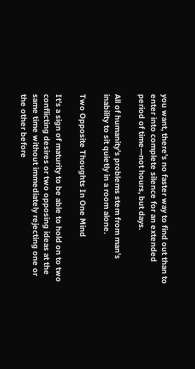you want, there’s no faster way to find out than to enter into complete silence for an extended period of time—not hours, but days.

All of humanity’s problems stem from man’s inability to sit quietly in a room alone.

Two Opposite Thoughts In One Mind

It’s a sign of maturity to be able to hold on to two conflicting desires or two opposing ideas at the same time without immediately rejecting one or the other before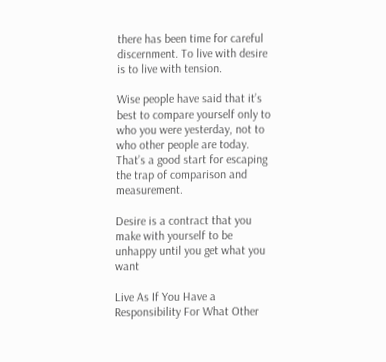there has been time for careful discernment. To live with desire is to live with tension.

Wise people have said that it’s best to compare yourself only to who you were yesterday, not to who other people are today. That’s a good start for escaping the trap of comparison and measurement.

Desire is a contract that you make with yourself to be unhappy until you get what you want

Live As If You Have a Responsibility For What Other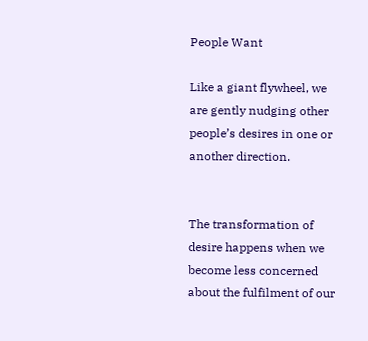People Want

Like a giant flywheel, we are gently nudging other people’s desires in one or another direction.


The transformation of desire happens when we become less concerned about the fulfilment of our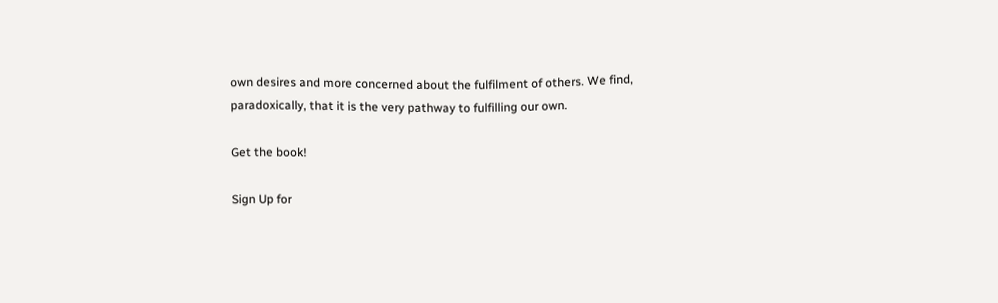own desires and more concerned about the fulfilment of others. We find, paradoxically, that it is the very pathway to fulfilling our own.

Get the book!

Sign Up for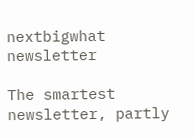nextbigwhat newsletter

The smartest newsletter, partly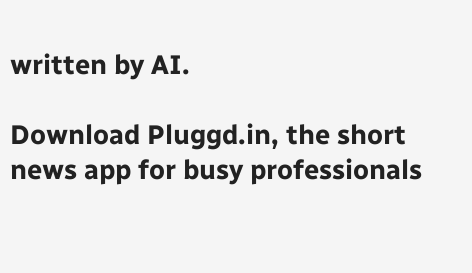written by AI.

Download Pluggd.in, the short news app for busy professionals